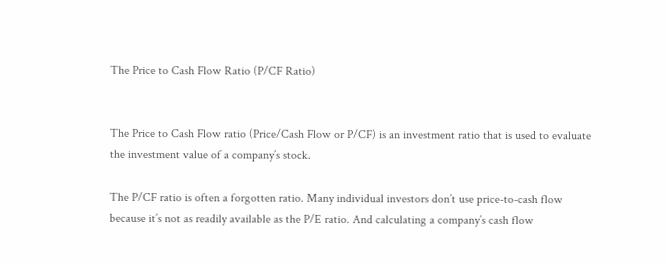The Price to Cash Flow Ratio (P/CF Ratio)


The Price to Cash Flow ratio (Price/Cash Flow or P/CF) is an investment ratio that is used to evaluate the investment value of a company’s stock.

The P/CF ratio is often a forgotten ratio. Many individual investors don’t use price-to-cash flow because it’s not as readily available as the P/E ratio. And calculating a company’s cash flow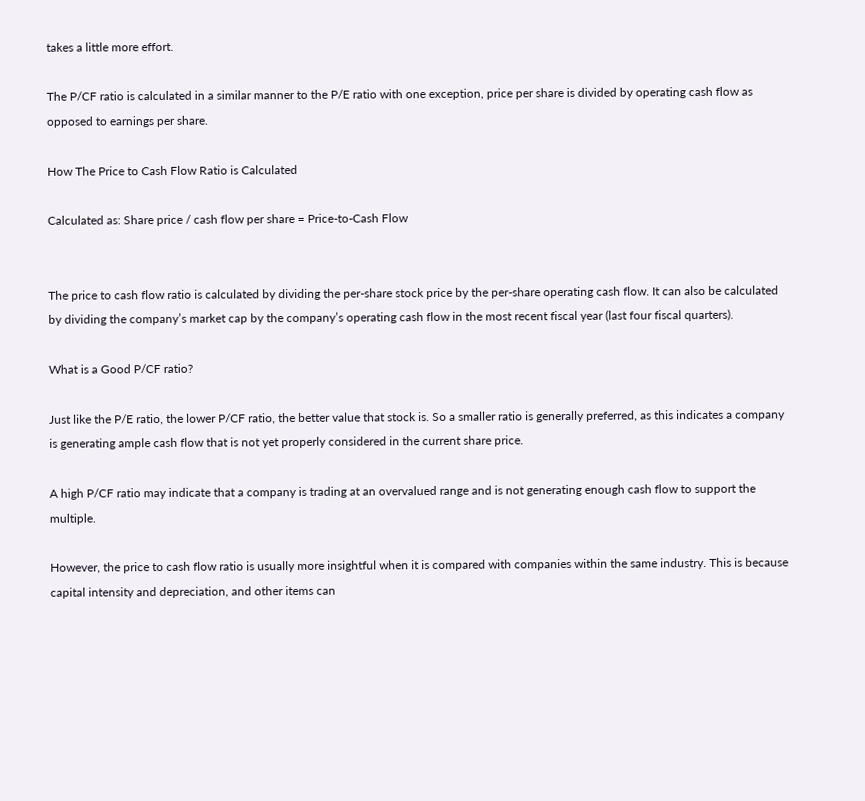takes a little more effort.

The P/CF ratio is calculated in a similar manner to the P/E ratio with one exception, price per share is divided by operating cash flow as opposed to earnings per share.

How The Price to Cash Flow Ratio is Calculated

Calculated as: Share price / cash flow per share = Price-to-Cash Flow


The price to cash flow ratio is calculated by dividing the per-share stock price by the per-share operating cash flow. It can also be calculated by dividing the company’s market cap by the company’s operating cash flow in the most recent fiscal year (last four fiscal quarters).

What is a Good P/CF ratio?

Just like the P/E ratio, the lower P/CF ratio, the better value that stock is. So a smaller ratio is generally preferred, as this indicates a company is generating ample cash flow that is not yet properly considered in the current share price.

A high P/CF ratio may indicate that a company is trading at an overvalued range and is not generating enough cash flow to support the multiple.

However, the price to cash flow ratio is usually more insightful when it is compared with companies within the same industry. This is because capital intensity and depreciation, and other items can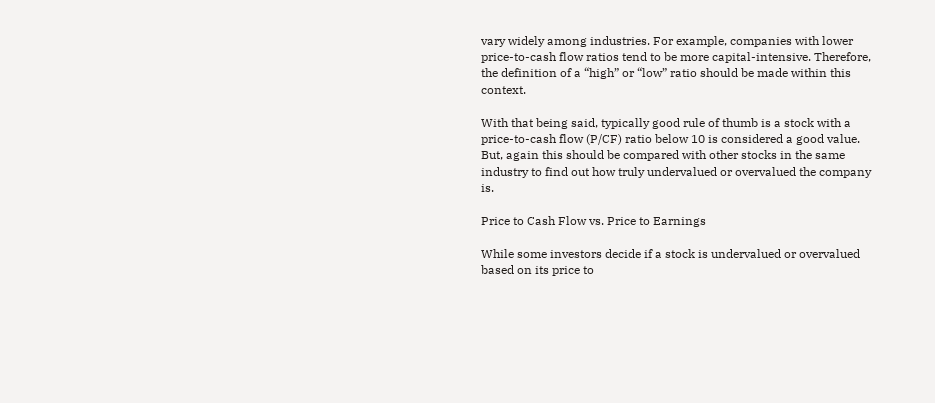vary widely among industries. For example, companies with lower price-to-cash flow ratios tend to be more capital-intensive. Therefore, the definition of a “high” or “low” ratio should be made within this context.

With that being said, typically good rule of thumb is a stock with a price-to-cash flow (P/CF) ratio below 10 is considered a good value. But, again this should be compared with other stocks in the same industry to find out how truly undervalued or overvalued the company is.

Price to Cash Flow vs. Price to Earnings

While some investors decide if a stock is undervalued or overvalued based on its price to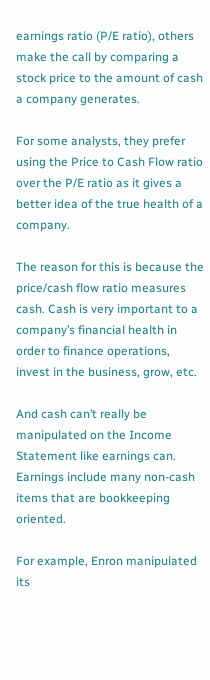earnings ratio (P/E ratio), others make the call by comparing a stock price to the amount of cash a company generates.

For some analysts, they prefer using the Price to Cash Flow ratio over the P/E ratio as it gives a better idea of the true health of a company.

The reason for this is because the price/cash flow ratio measures cash. Cash is very important to a company’s financial health in order to finance operations, invest in the business, grow, etc.

And cash can’t really be manipulated on the Income Statement like earnings can. Earnings include many non-cash items that are bookkeeping oriented.

For example, Enron manipulated its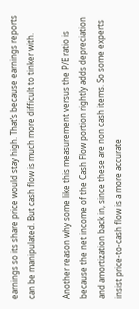earnings so its share price would stay high. That’s because earnings reports can be manipulated. But cash flow is much more difficult to tinker with.

Another reason why some like this measurement versus the P/E ratio is because the net income of the Cash Flow portion rightly adds depreciation and amortization back in, since these are non cash items. So some experts insist price-to-cash flow is a more accurate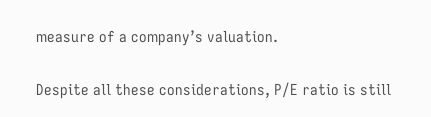measure of a company’s valuation.

Despite all these considerations, P/E ratio is still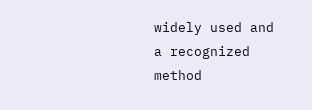widely used and a recognized method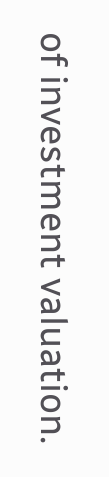of investment valuation.